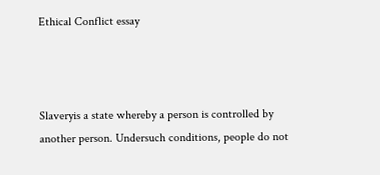Ethical Conflict essay



Slaveryis a state whereby a person is controlled by another person. Undersuch conditions, people do not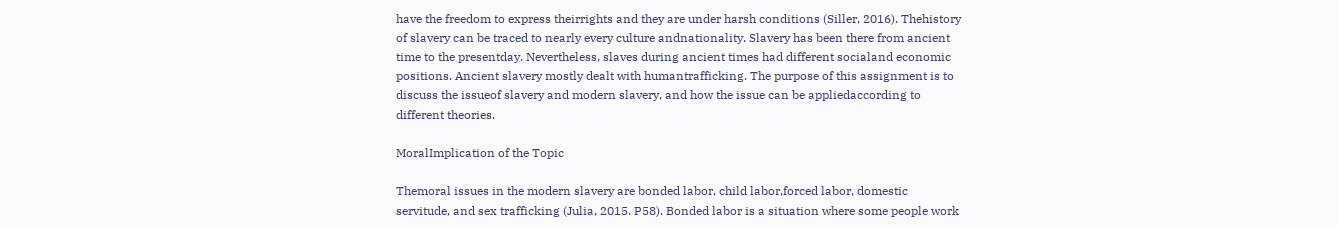have the freedom to express theirrights and they are under harsh conditions (Siller, 2016). Thehistory of slavery can be traced to nearly every culture andnationality. Slavery has been there from ancient time to the presentday. Nevertheless, slaves during ancient times had different socialand economic positions. Ancient slavery mostly dealt with humantrafficking. The purpose of this assignment is to discuss the issueof slavery and modern slavery, and how the issue can be appliedaccording to different theories.

MoralImplication of the Topic

Themoral issues in the modern slavery are bonded labor, child labor,forced labor, domestic servitude, and sex trafficking (Julia, 2015. P58). Bonded labor is a situation where some people work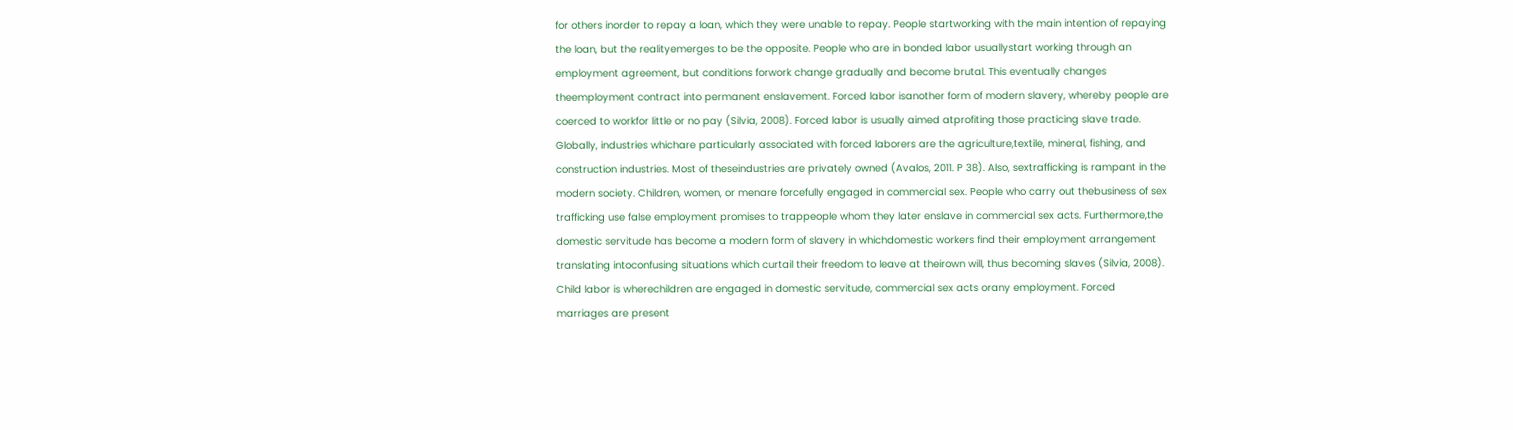for others inorder to repay a loan, which they were unable to repay. People startworking with the main intention of repaying the loan, but the realityemerges to be the opposite. People who are in bonded labor usuallystart working through an employment agreement, but conditions forwork change gradually and become brutal. This eventually changes theemployment contract into permanent enslavement. Forced labor isanother form of modern slavery, whereby people are coerced to workfor little or no pay (Silvia, 2008). Forced labor is usually aimed atprofiting those practicing slave trade. Globally, industries whichare particularly associated with forced laborers are the agriculture,textile, mineral, fishing, and construction industries. Most of theseindustries are privately owned (Avalos, 2011. P 38). Also, sextrafficking is rampant in the modern society. Children, women, or menare forcefully engaged in commercial sex. People who carry out thebusiness of sex trafficking use false employment promises to trappeople whom they later enslave in commercial sex acts. Furthermore,the domestic servitude has become a modern form of slavery in whichdomestic workers find their employment arrangement translating intoconfusing situations which curtail their freedom to leave at theirown will, thus becoming slaves (Silvia, 2008). Child labor is wherechildren are engaged in domestic servitude, commercial sex acts orany employment. Forced marriages are present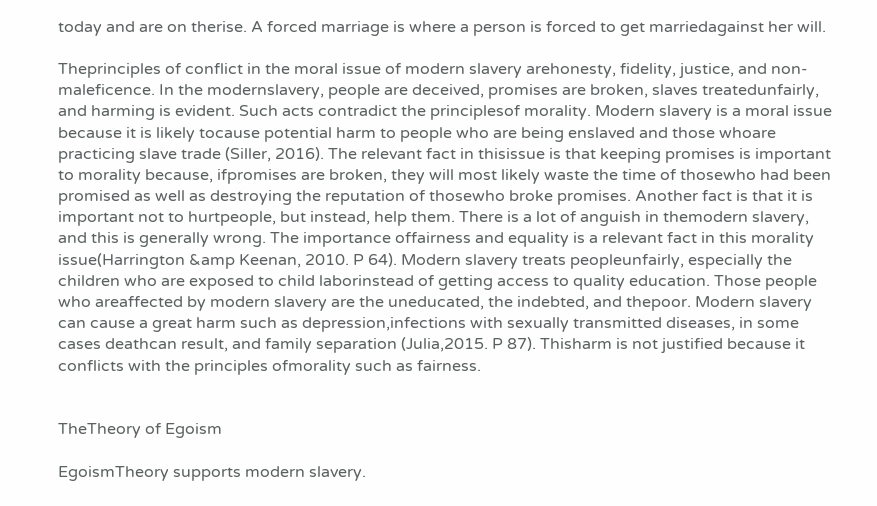today and are on therise. A forced marriage is where a person is forced to get marriedagainst her will.

Theprinciples of conflict in the moral issue of modern slavery arehonesty, fidelity, justice, and non-maleficence. In the modernslavery, people are deceived, promises are broken, slaves treatedunfairly, and harming is evident. Such acts contradict the principlesof morality. Modern slavery is a moral issue because it is likely tocause potential harm to people who are being enslaved and those whoare practicing slave trade (Siller, 2016). The relevant fact in thisissue is that keeping promises is important to morality because, ifpromises are broken, they will most likely waste the time of thosewho had been promised as well as destroying the reputation of thosewho broke promises. Another fact is that it is important not to hurtpeople, but instead, help them. There is a lot of anguish in themodern slavery, and this is generally wrong. The importance offairness and equality is a relevant fact in this morality issue(Harrington &amp Keenan, 2010. P 64). Modern slavery treats peopleunfairly, especially the children who are exposed to child laborinstead of getting access to quality education. Those people who areaffected by modern slavery are the uneducated, the indebted, and thepoor. Modern slavery can cause a great harm such as depression,infections with sexually transmitted diseases, in some cases deathcan result, and family separation (Julia,2015. P 87). Thisharm is not justified because it conflicts with the principles ofmorality such as fairness.


TheTheory of Egoism

EgoismTheory supports modern slavery.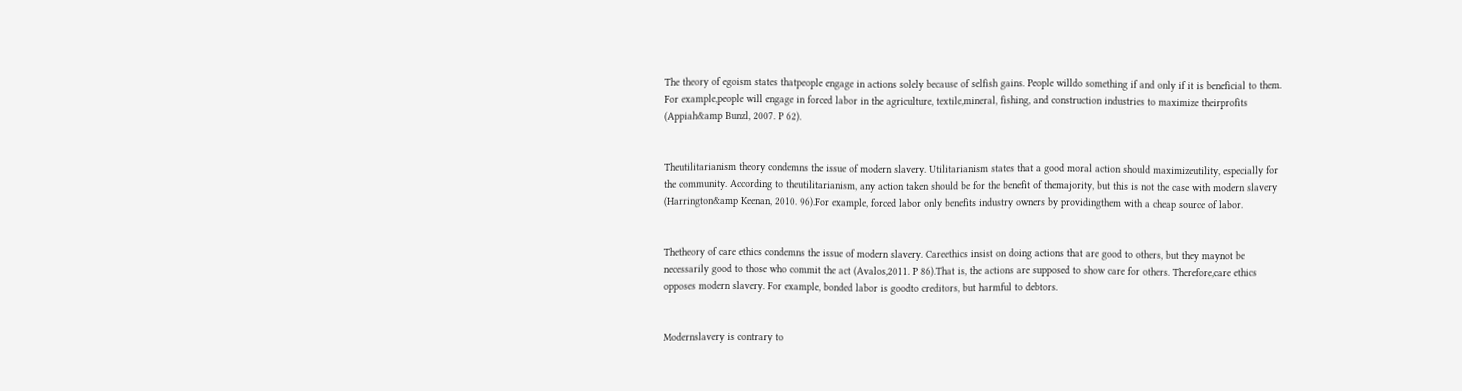The theory of egoism states thatpeople engage in actions solely because of selfish gains. People willdo something if and only if it is beneficial to them. For example,people will engage in forced labor in the agriculture, textile,mineral, fishing, and construction industries to maximize theirprofits (Appiah&amp Bunzl, 2007. P 62).


Theutilitarianism theory condemns the issue of modern slavery. Utilitarianism states that a good moral action should maximizeutility, especially for the community. According to theutilitarianism, any action taken should be for the benefit of themajority, but this is not the case with modern slavery (Harrington&amp Keenan, 2010. 96).For example, forced labor only benefits industry owners by providingthem with a cheap source of labor.


Thetheory of care ethics condemns the issue of modern slavery. Careethics insist on doing actions that are good to others, but they maynot be necessarily good to those who commit the act (Avalos,2011. P 86).That is, the actions are supposed to show care for others. Therefore,care ethics opposes modern slavery. For example, bonded labor is goodto creditors, but harmful to debtors.


Modernslavery is contrary to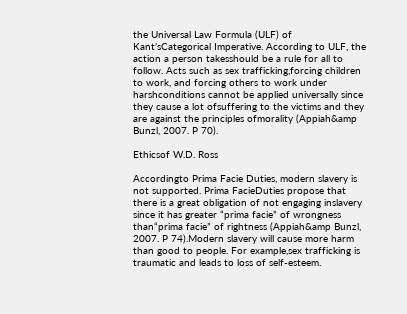the Universal Law Formula (ULF) of Kant’sCategorical Imperative. According to ULF, the action a person takesshould be a rule for all to follow. Acts such as sex trafficking,forcing children to work, and forcing others to work under harshconditions cannot be applied universally since they cause a lot ofsuffering to the victims and they are against the principles ofmorality (Appiah&amp Bunzl, 2007. P 70).

Ethicsof W.D. Ross

Accordingto Prima Facie Duties, modern slavery is not supported. Prima FacieDuties propose that there is a great obligation of not engaging inslavery since it has greater “prima facie” of wrongness than“prima facie” of rightness (Appiah&amp Bunzl, 2007. P 74).Modern slavery will cause more harm than good to people. For example,sex trafficking is traumatic and leads to loss of self-esteem.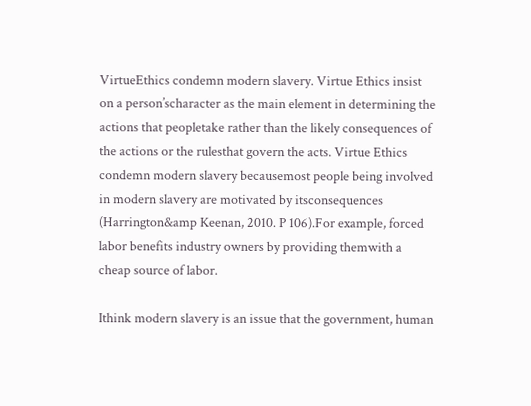VirtueEthics condemn modern slavery. Virtue Ethics insist on a person’scharacter as the main element in determining the actions that peopletake rather than the likely consequences of the actions or the rulesthat govern the acts. Virtue Ethics condemn modern slavery becausemost people being involved in modern slavery are motivated by itsconsequences (Harrington&amp Keenan, 2010. P 106).For example, forced labor benefits industry owners by providing themwith a cheap source of labor.

Ithink modern slavery is an issue that the government, human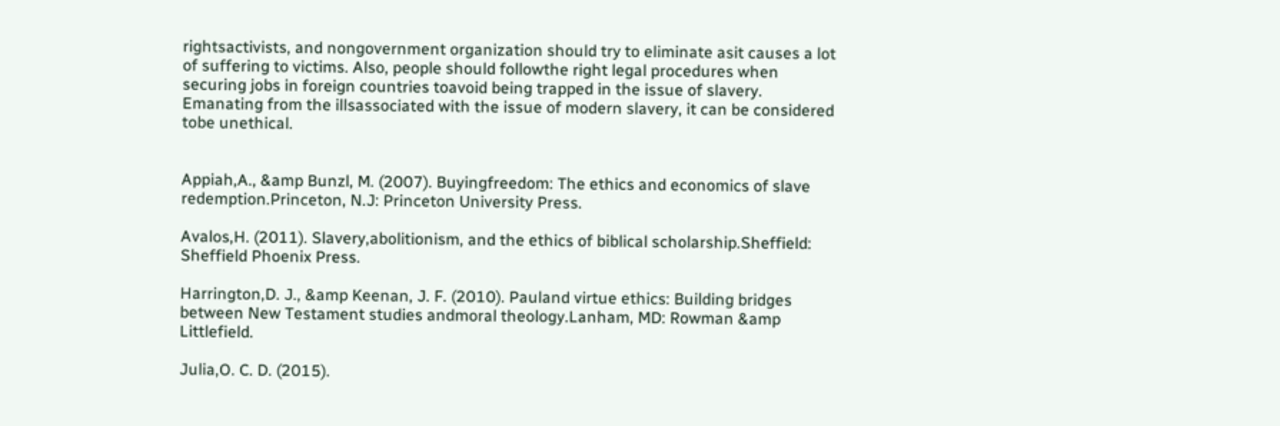rightsactivists, and nongovernment organization should try to eliminate asit causes a lot of suffering to victims. Also, people should followthe right legal procedures when securing jobs in foreign countries toavoid being trapped in the issue of slavery. Emanating from the illsassociated with the issue of modern slavery, it can be considered tobe unethical.


Appiah,A., &amp Bunzl, M. (2007). Buyingfreedom: The ethics and economics of slave redemption.Princeton, N.J: Princeton University Press.

Avalos,H. (2011). Slavery,abolitionism, and the ethics of biblical scholarship.Sheffield: Sheffield Phoenix Press.

Harrington,D. J., &amp Keenan, J. F. (2010). Pauland virtue ethics: Building bridges between New Testament studies andmoral theology.Lanham, MD: Rowman &amp Littlefield.

Julia,O. C. D. (2015).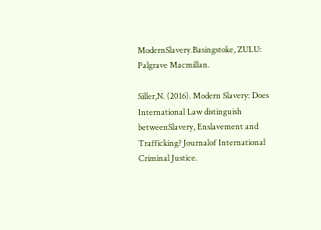ModernSlavery.Basingstoke, ZULU: Palgrave Macmillan.

Siller,N. (2016). Modern Slavery: Does International Law distinguish betweenSlavery, Enslavement and Trafficking? Journalof International Criminal Justice.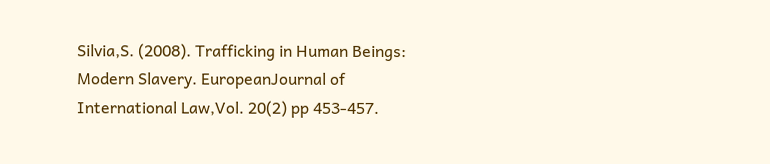Silvia,S. (2008). Trafficking in Human Beings: Modern Slavery. EuropeanJournal of International Law,Vol. 20(2) pp 453-457.